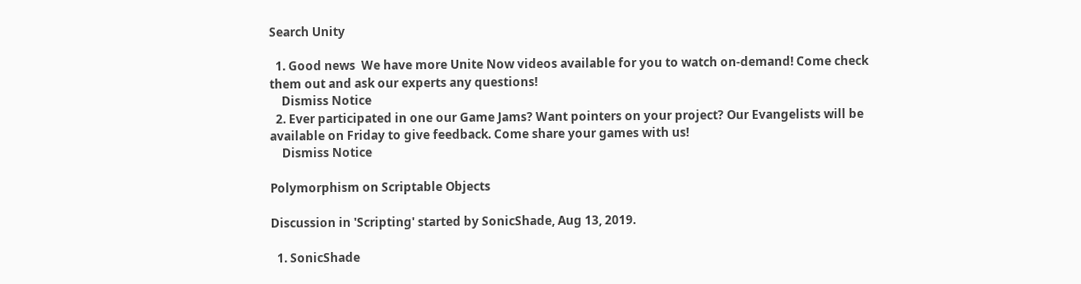Search Unity

  1. Good news  We have more Unite Now videos available for you to watch on-demand! Come check them out and ask our experts any questions!
    Dismiss Notice
  2. Ever participated in one our Game Jams? Want pointers on your project? Our Evangelists will be available on Friday to give feedback. Come share your games with us!
    Dismiss Notice

Polymorphism on Scriptable Objects

Discussion in 'Scripting' started by SonicShade, Aug 13, 2019.

  1. SonicShade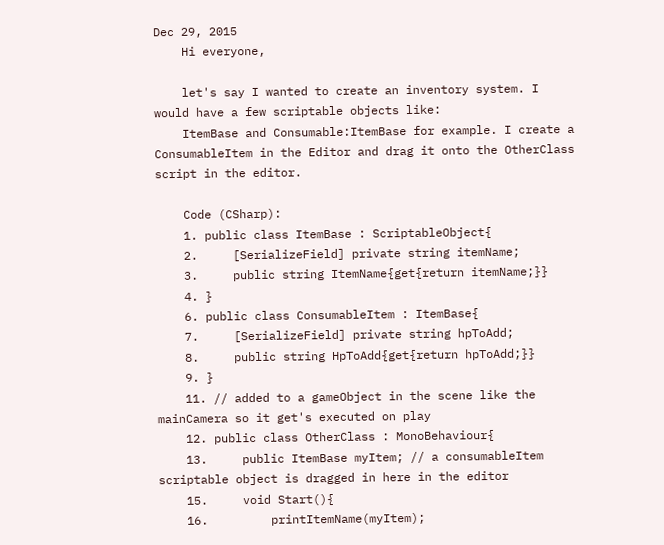Dec 29, 2015
    Hi everyone,

    let's say I wanted to create an inventory system. I would have a few scriptable objects like:
    ItemBase and Consumable:ItemBase for example. I create a ConsumableItem in the Editor and drag it onto the OtherClass script in the editor.

    Code (CSharp):
    1. public class ItemBase : ScriptableObject{
    2.     [SerializeField] private string itemName;
    3.     public string ItemName{get{return itemName;}}
    4. }
    6. public class ConsumableItem : ItemBase{
    7.     [SerializeField] private string hpToAdd;
    8.     public string HpToAdd{get{return hpToAdd;}}
    9. }
    11. // added to a gameObject in the scene like the mainCamera so it get's executed on play
    12. public class OtherClass : MonoBehaviour{
    13.     public ItemBase myItem; // a consumableItem scriptable object is dragged in here in the editor
    15.     void Start(){
    16.         printItemName(myItem);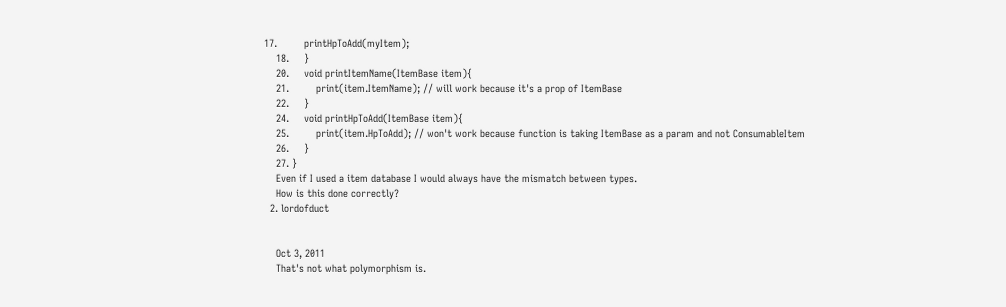17.         printHpToAdd(myItem);
    18.     }
    20.     void printItemName(ItemBase item){
    21.         print(item.ItemName); // will work because it's a prop of ItemBase
    22.     }
    24.     void printHpToAdd(ItemBase item){
    25.         print(item.HpToAdd); // won't work because function is taking ItemBase as a param and not ConsumableItem
    26.     }
    27. }
    Even if I used a item database I would always have the mismatch between types.
    How is this done correctly?
  2. lordofduct


    Oct 3, 2011
    That's not what polymorphism is.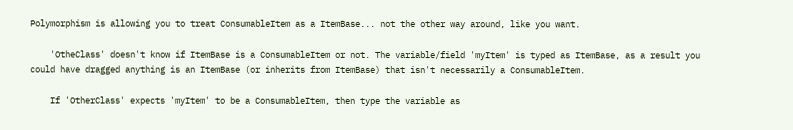Polymorphism is allowing you to treat ConsumableItem as a ItemBase... not the other way around, like you want.

    'OtheClass' doesn't know if ItemBase is a ConsumableItem or not. The variable/field 'myItem' is typed as ItemBase, as a result you could have dragged anything is an ItemBase (or inherits from ItemBase) that isn't necessarily a ConsumableItem.

    If 'OtherClass' expects 'myItem' to be a ConsumableItem, then type the variable as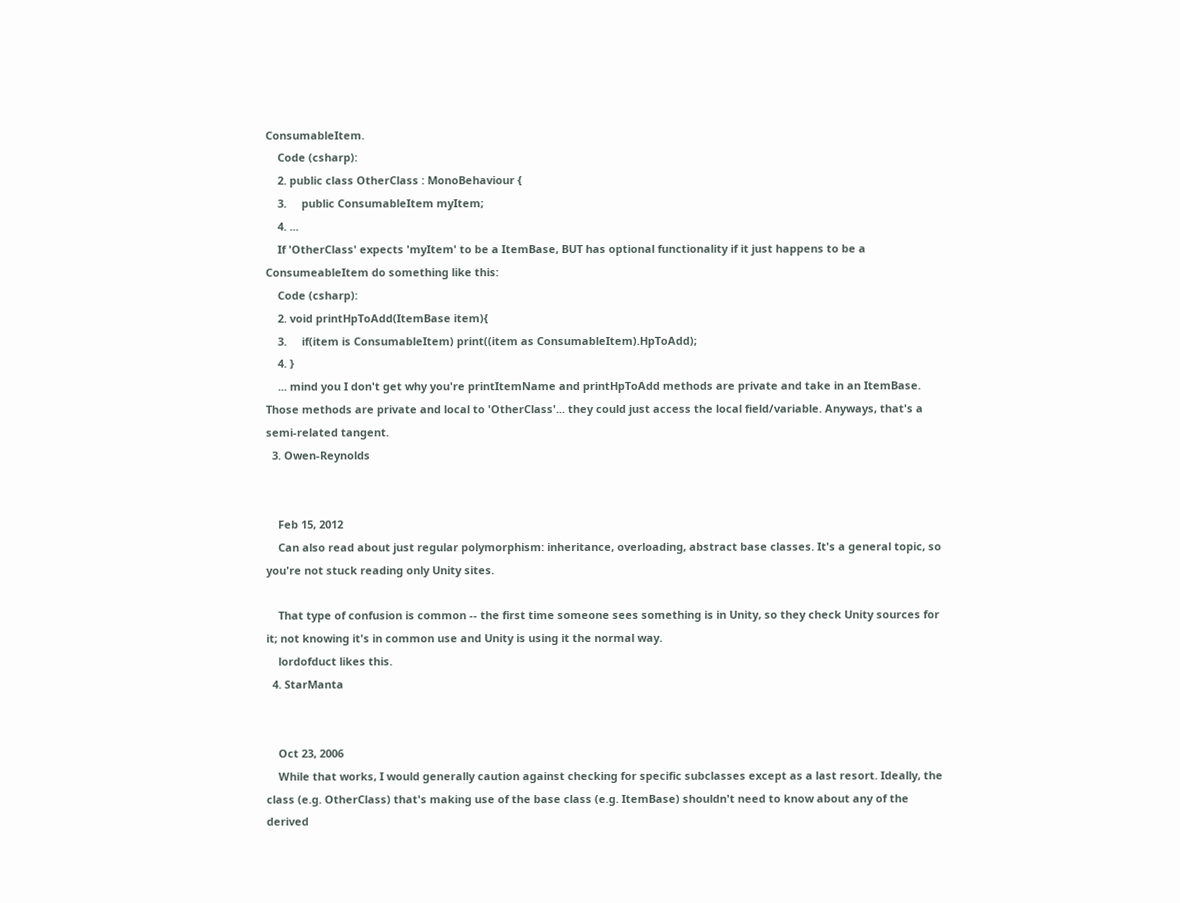ConsumableItem.
    Code (csharp):
    2. public class OtherClass : MonoBehaviour {
    3.     public ConsumableItem myItem;
    4. ...
    If 'OtherClass' expects 'myItem' to be a ItemBase, BUT has optional functionality if it just happens to be a ConsumeableItem do something like this:
    Code (csharp):
    2. void printHpToAdd(ItemBase item){
    3.     if(item is ConsumableItem) print((item as ConsumableItem).HpToAdd);
    4. }
    ... mind you I don't get why you're printItemName and printHpToAdd methods are private and take in an ItemBase. Those methods are private and local to 'OtherClass'... they could just access the local field/variable. Anyways, that's a semi-related tangent.
  3. Owen-Reynolds


    Feb 15, 2012
    Can also read about just regular polymorphism: inheritance, overloading, abstract base classes. It's a general topic, so you're not stuck reading only Unity sites.

    That type of confusion is common -- the first time someone sees something is in Unity, so they check Unity sources for it; not knowing it's in common use and Unity is using it the normal way.
    lordofduct likes this.
  4. StarManta


    Oct 23, 2006
    While that works, I would generally caution against checking for specific subclasses except as a last resort. Ideally, the class (e.g. OtherClass) that's making use of the base class (e.g. ItemBase) shouldn't need to know about any of the derived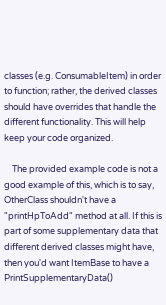classes (e.g. ConsumableItem) in order to function; rather, the derived classes should have overrides that handle the different functionality. This will help keep your code organized.

    The provided example code is not a good example of this, which is to say, OtherClass shouldn't have a "printHpToAdd" method at all. If this is part of some supplementary data that different derived classes might have, then you'd want ItemBase to have a PrintSupplementaryData()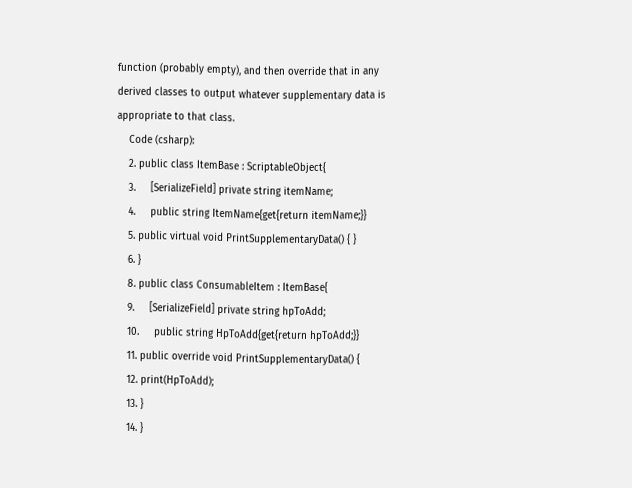function (probably empty), and then override that in any derived classes to output whatever supplementary data is appropriate to that class.
    Code (csharp):
    2. public class ItemBase : ScriptableObject{
    3.     [SerializeField] private string itemName;
    4.     public string ItemName{get{return itemName;}}
    5. public virtual void PrintSupplementaryData() { }
    6. }
    8. public class ConsumableItem : ItemBase{
    9.     [SerializeField] private string hpToAdd;
    10.     public string HpToAdd{get{return hpToAdd;}}
    11. public override void PrintSupplementaryData() {
    12. print(HpToAdd);
    13. }
    14. }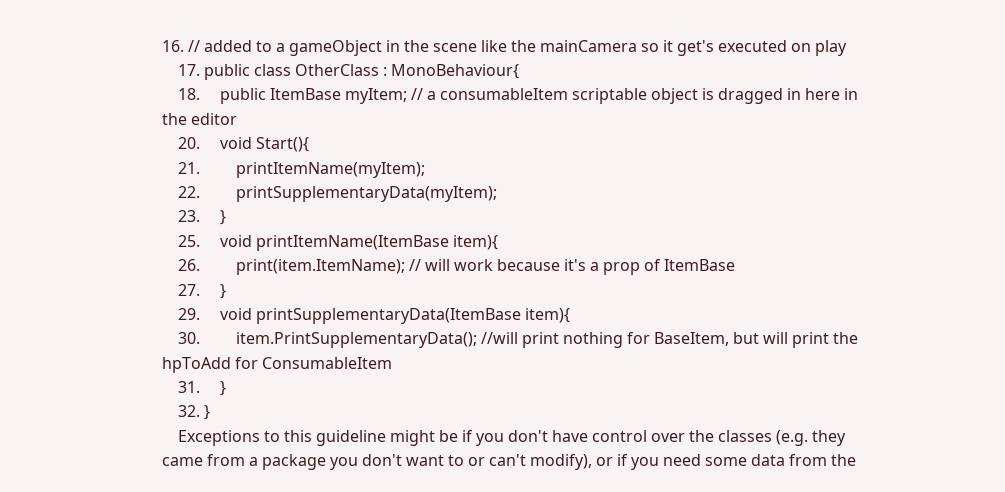16. // added to a gameObject in the scene like the mainCamera so it get's executed on play
    17. public class OtherClass : MonoBehaviour{
    18.     public ItemBase myItem; // a consumableItem scriptable object is dragged in here in the editor
    20.     void Start(){
    21.         printItemName(myItem);
    22.         printSupplementaryData(myItem);
    23.     }
    25.     void printItemName(ItemBase item){
    26.         print(item.ItemName); // will work because it's a prop of ItemBase
    27.     }
    29.     void printSupplementaryData(ItemBase item){
    30.         item.PrintSupplementaryData(); //will print nothing for BaseItem, but will print the hpToAdd for ConsumableItem
    31.     }
    32. }
    Exceptions to this guideline might be if you don't have control over the classes (e.g. they came from a package you don't want to or can't modify), or if you need some data from the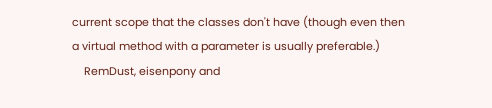current scope that the classes don't have (though even then a virtual method with a parameter is usually preferable.)
    RemDust, eisenpony and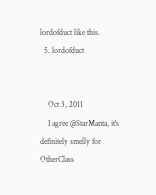lordofduct like this.
  5. lordofduct


    Oct 3, 2011
    I agree @StarManta, it's definitely smelly for OtherClass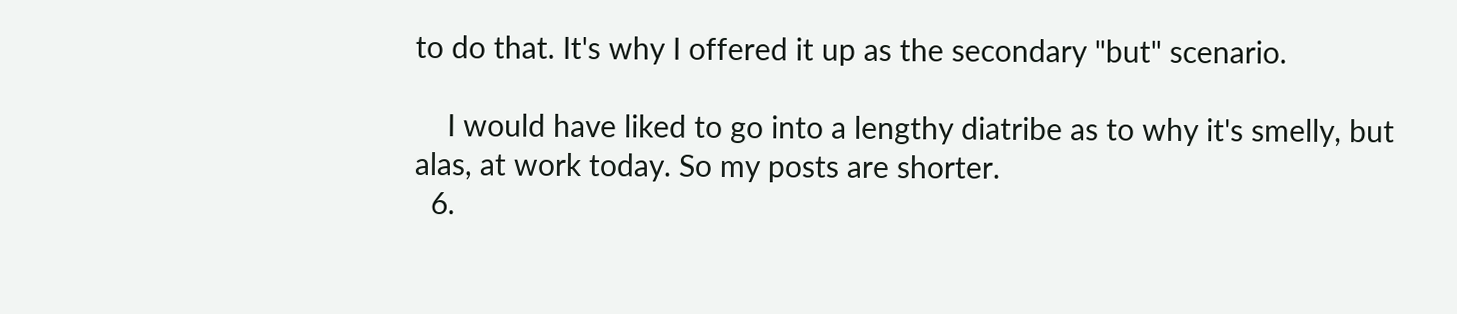to do that. It's why I offered it up as the secondary "but" scenario.

    I would have liked to go into a lengthy diatribe as to why it's smelly, but alas, at work today. So my posts are shorter.
  6.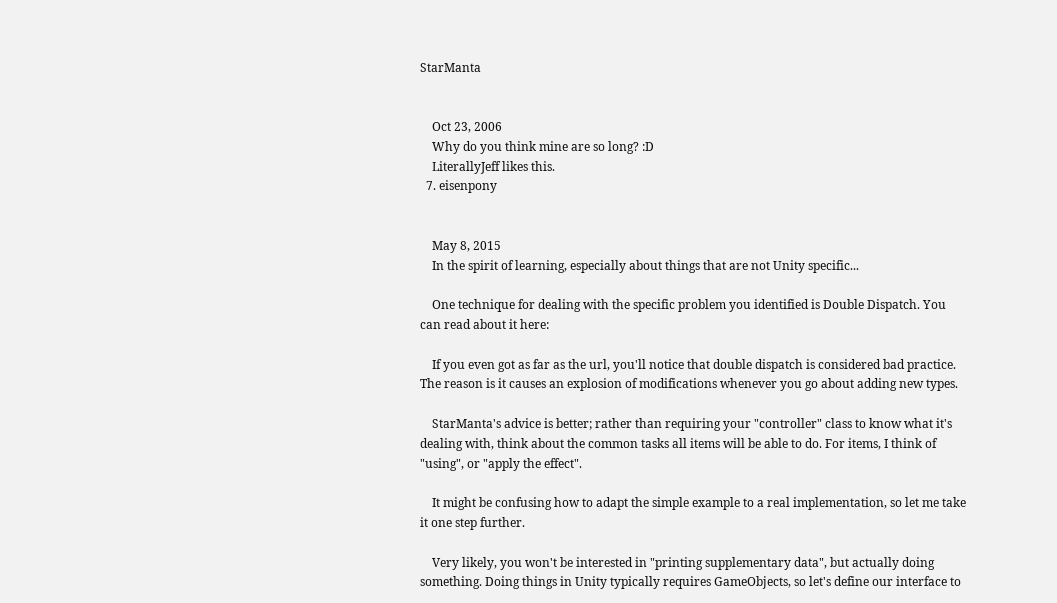StarManta


    Oct 23, 2006
    Why do you think mine are so long? :D
    LiterallyJeff likes this.
  7. eisenpony


    May 8, 2015
    In the spirit of learning, especially about things that are not Unity specific...

    One technique for dealing with the specific problem you identified is Double Dispatch. You can read about it here:

    If you even got as far as the url, you'll notice that double dispatch is considered bad practice. The reason is it causes an explosion of modifications whenever you go about adding new types.

    StarManta's advice is better; rather than requiring your "controller" class to know what it's dealing with, think about the common tasks all items will be able to do. For items, I think of "using", or "apply the effect".

    It might be confusing how to adapt the simple example to a real implementation, so let me take it one step further.

    Very likely, you won't be interested in "printing supplementary data", but actually doing something. Doing things in Unity typically requires GameObjects, so let's define our interface to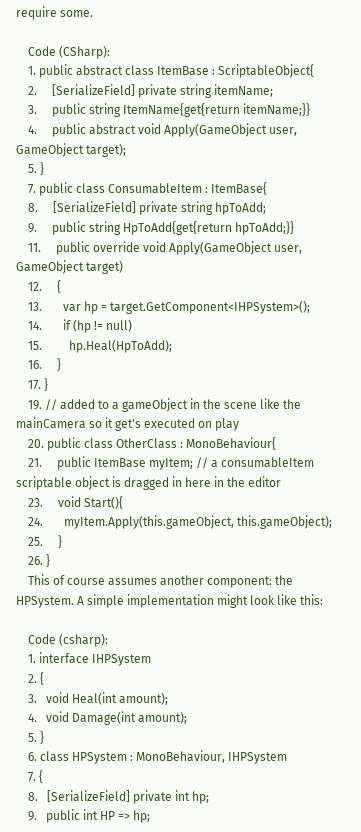require some.

    Code (CSharp):
    1. public abstract class ItemBase : ScriptableObject{
    2.     [SerializeField] private string itemName;
    3.     public string ItemName{get{return itemName;}}
    4.     public abstract void Apply(GameObject user, GameObject target);
    5. }
    7. public class ConsumableItem : ItemBase{
    8.     [SerializeField] private string hpToAdd;
    9.     public string HpToAdd{get{return hpToAdd;}}
    11.     public override void Apply(GameObject user, GameObject target)
    12.     {
    13.       var hp = target.GetComponent<IHPSystem>();
    14.       if (hp != null)
    15.         hp.Heal(HpToAdd);
    16.     }
    17. }
    19. // added to a gameObject in the scene like the mainCamera so it get's executed on play
    20. public class OtherClass : MonoBehaviour{
    21.     public ItemBase myItem; // a consumableItem scriptable object is dragged in here in the editor
    23.     void Start(){
    24.       myItem.Apply(this.gameObject, this.gameObject);
    25.     }
    26. }
    This of course assumes another component: the HPSystem. A simple implementation might look like this:

    Code (csharp):
    1. interface IHPSystem
    2. {
    3.   void Heal(int amount);
    4.   void Damage(int amount);
    5. }
    6. class HPSystem : MonoBehaviour, IHPSystem
    7. {
    8.   [SerializeField] private int hp;
    9.   public int HP => hp;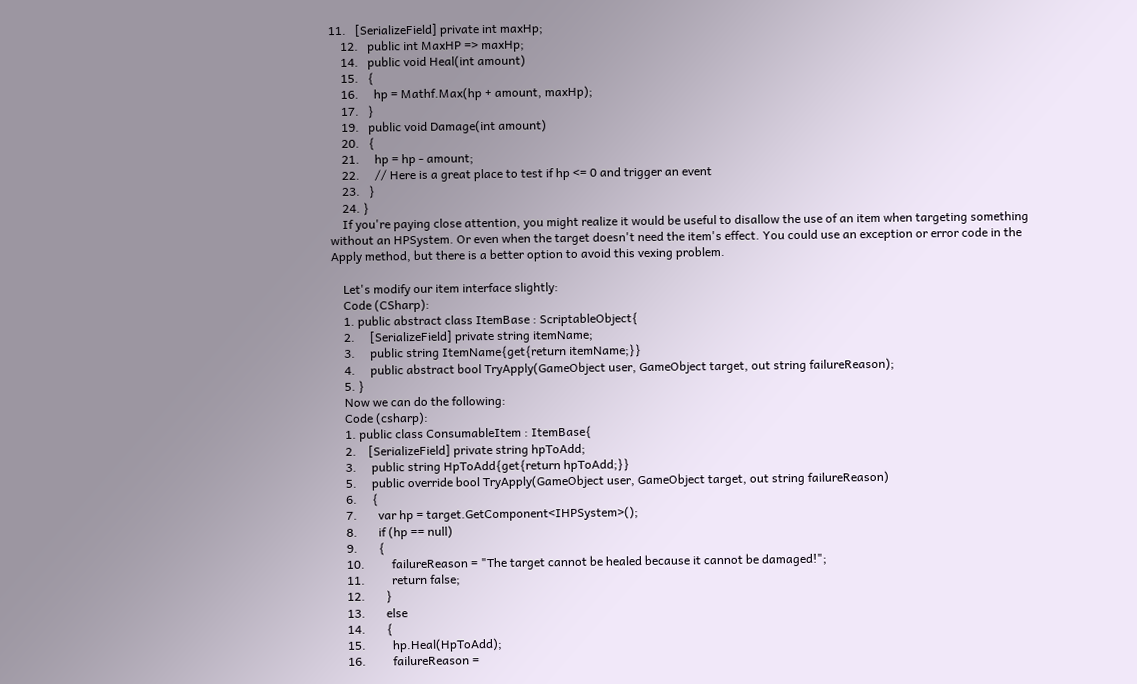11.   [SerializeField] private int maxHp;
    12.   public int MaxHP => maxHp;
    14.   public void Heal(int amount)
    15.   {
    16.     hp = Mathf.Max(hp + amount, maxHp);
    17.   }
    19.   public void Damage(int amount)
    20.   {
    21.     hp = hp - amount;
    22.     // Here is a great place to test if hp <= 0 and trigger an event
    23.   }
    24. }
    If you're paying close attention, you might realize it would be useful to disallow the use of an item when targeting something without an HPSystem. Or even when the target doesn't need the item's effect. You could use an exception or error code in the Apply method, but there is a better option to avoid this vexing problem.

    Let's modify our item interface slightly:
    Code (CSharp):
    1. public abstract class ItemBase : ScriptableObject{
    2.     [SerializeField] private string itemName;
    3.     public string ItemName{get{return itemName;}}
    4.     public abstract bool TryApply(GameObject user, GameObject target, out string failureReason);
    5. }
    Now we can do the following:
    Code (csharp):
    1. public class ConsumableItem : ItemBase{
    2.    [SerializeField] private string hpToAdd;
    3.     public string HpToAdd{get{return hpToAdd;}}
    5.     public override bool TryApply(GameObject user, GameObject target, out string failureReason)
    6.     {
    7.       var hp = target.GetComponent<IHPSystem>();
    8.       if (hp == null)
    9.       {
    10.         failureReason = "The target cannot be healed because it cannot be damaged!";
    11.         return false;
    12.       }
    13.       else
    14.       {
    15.         hp.Heal(HpToAdd);
    16.         failureReason =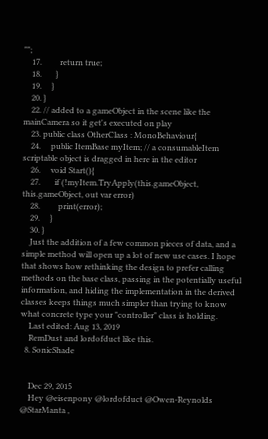"";
    17.         return true;
    18.       }
    19.     }
    20. }
    22. // added to a gameObject in the scene like the mainCamera so it get's executed on play
    23. public class OtherClass : MonoBehaviour{
    24.     public ItemBase myItem; // a consumableItem scriptable object is dragged in here in the editor
    26.     void Start(){
    27.       if (!myItem.TryApply(this.gameObject, this.gameObject, out var error)
    28.         print(error);
    29.     }
    30. }
    Just the addition of a few common pieces of data, and a simple method will open up a lot of new use cases. I hope that shows how rethinking the design to prefer calling methods on the base class, passing in the potentially useful information, and hiding the implementation in the derived classes keeps things much simpler than trying to know what concrete type your "controller" class is holding.
    Last edited: Aug 13, 2019
    RemDust and lordofduct like this.
  8. SonicShade


    Dec 29, 2015
    Hey @eisenpony @lordofduct @Owen-Reynolds @StarManta ,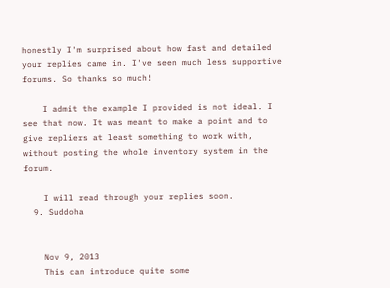honestly I'm surprised about how fast and detailed your replies came in. I've seen much less supportive forums. So thanks so much!

    I admit the example I provided is not ideal. I see that now. It was meant to make a point and to give repliers at least something to work with, without posting the whole inventory system in the forum.

    I will read through your replies soon.
  9. Suddoha


    Nov 9, 2013
    This can introduce quite some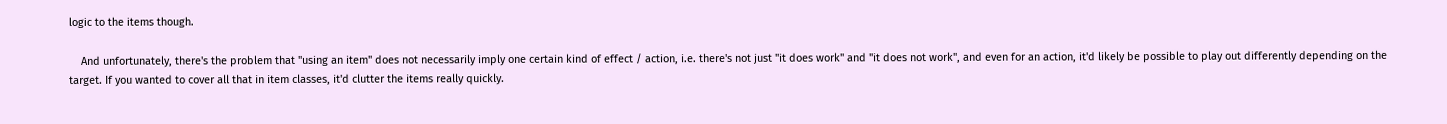logic to the items though.

    And unfortunately, there's the problem that "using an item" does not necessarily imply one certain kind of effect / action, i.e. there's not just "it does work" and "it does not work", and even for an action, it'd likely be possible to play out differently depending on the target. If you wanted to cover all that in item classes, it'd clutter the items really quickly.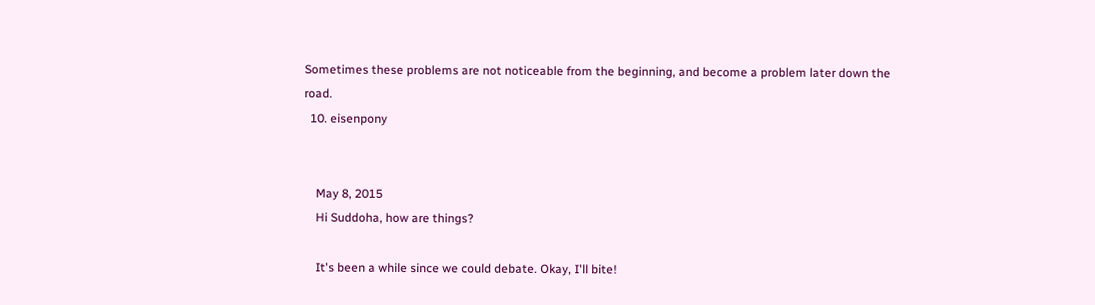Sometimes these problems are not noticeable from the beginning, and become a problem later down the road.
  10. eisenpony


    May 8, 2015
    Hi Suddoha, how are things?

    It's been a while since we could debate. Okay, I'll bite!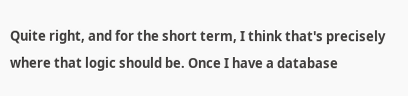Quite right, and for the short term, I think that's precisely where that logic should be. Once I have a database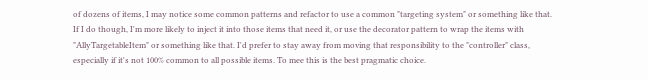of dozens of items, I may notice some common patterns and refactor to use a common "targeting system" or something like that. If I do though, I'm more likely to inject it into those items that need it, or use the decorator pattern to wrap the items with "AllyTargetableItem" or something like that. I'd prefer to stay away from moving that responsibility to the "controller" class, especially if it's not 100% common to all possible items. To mee this is the best pragmatic choice.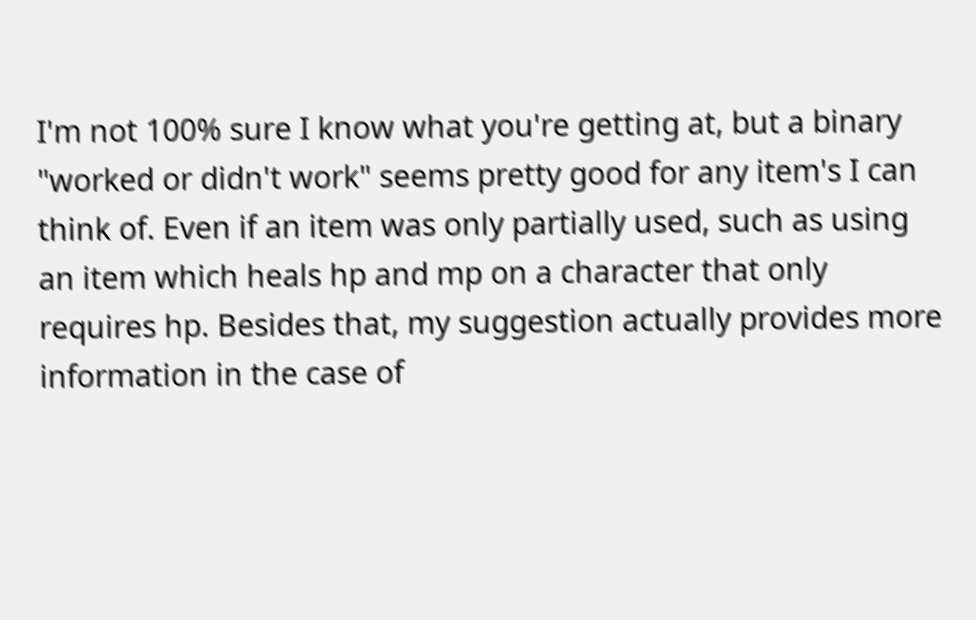I'm not 100% sure I know what you're getting at, but a binary "worked or didn't work" seems pretty good for any item's I can think of. Even if an item was only partially used, such as using an item which heals hp and mp on a character that only requires hp. Besides that, my suggestion actually provides more information in the case of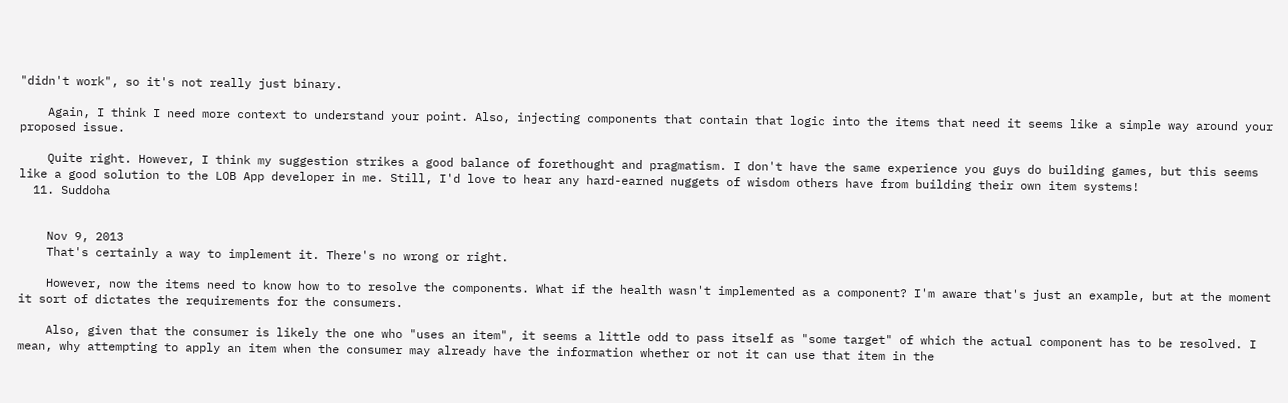"didn't work", so it's not really just binary.

    Again, I think I need more context to understand your point. Also, injecting components that contain that logic into the items that need it seems like a simple way around your proposed issue.

    Quite right. However, I think my suggestion strikes a good balance of forethought and pragmatism. I don't have the same experience you guys do building games, but this seems like a good solution to the LOB App developer in me. Still, I'd love to hear any hard-earned nuggets of wisdom others have from building their own item systems!
  11. Suddoha


    Nov 9, 2013
    That's certainly a way to implement it. There's no wrong or right.

    However, now the items need to know how to to resolve the components. What if the health wasn't implemented as a component? I'm aware that's just an example, but at the moment it sort of dictates the requirements for the consumers.

    Also, given that the consumer is likely the one who "uses an item", it seems a little odd to pass itself as "some target" of which the actual component has to be resolved. I mean, why attempting to apply an item when the consumer may already have the information whether or not it can use that item in the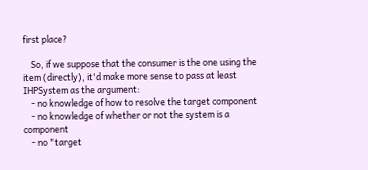first place?

    So, if we suppose that the consumer is the one using the item (directly), it'd make more sense to pass at least IHPSystem as the argument:
    - no knowledge of how to resolve the target component
    - no knowledge of whether or not the system is a component
    - no "target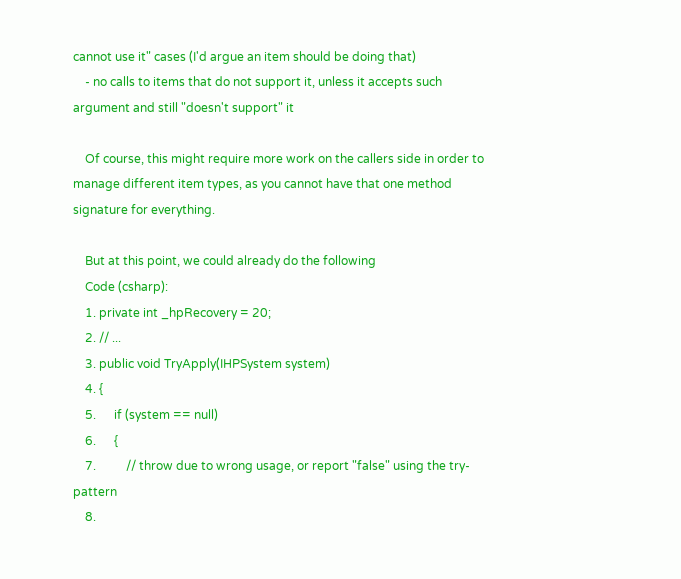cannot use it" cases (I'd argue an item should be doing that)
    - no calls to items that do not support it, unless it accepts such argument and still "doesn't support" it

    Of course, this might require more work on the callers side in order to manage different item types, as you cannot have that one method signature for everything.

    But at this point, we could already do the following
    Code (csharp):
    1. private int _hpRecovery = 20;
    2. // ...
    3. public void TryApply(IHPSystem system)
    4. {
    5.      if (system == null)
    6.      {
    7.          // throw due to wrong usage, or report "false" using the try-pattern
    8.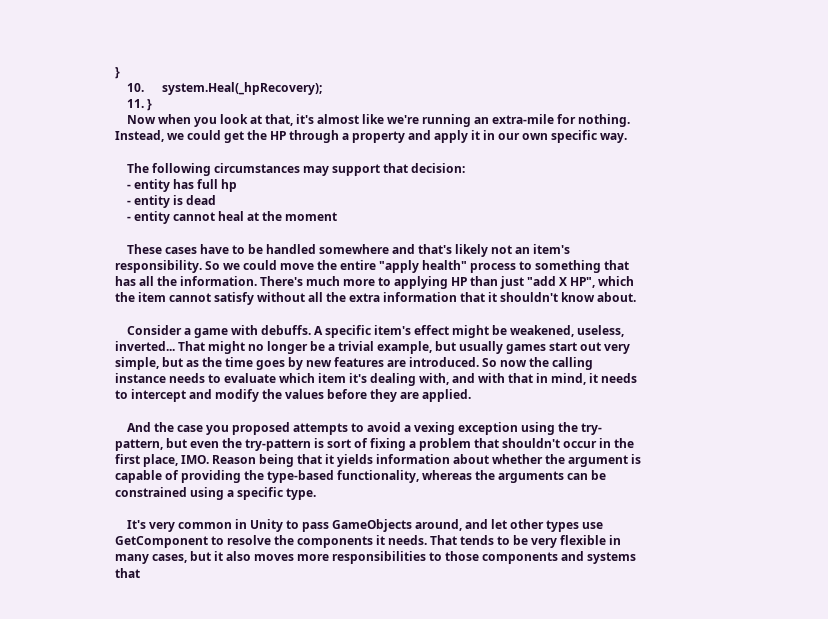}
    10.      system.Heal(_hpRecovery);
    11. }
    Now when you look at that, it's almost like we're running an extra-mile for nothing. Instead, we could get the HP through a property and apply it in our own specific way.

    The following circumstances may support that decision:
    - entity has full hp
    - entity is dead
    - entity cannot heal at the moment

    These cases have to be handled somewhere and that's likely not an item's responsibility. So we could move the entire "apply health" process to something that has all the information. There's much more to applying HP than just "add X HP", which the item cannot satisfy without all the extra information that it shouldn't know about.

    Consider a game with debuffs. A specific item's effect might be weakened, useless, inverted... That might no longer be a trivial example, but usually games start out very simple, but as the time goes by new features are introduced. So now the calling instance needs to evaluate which item it's dealing with, and with that in mind, it needs to intercept and modify the values before they are applied.

    And the case you proposed attempts to avoid a vexing exception using the try-pattern, but even the try-pattern is sort of fixing a problem that shouldn't occur in the first place, IMO. Reason being that it yields information about whether the argument is capable of providing the type-based functionality, whereas the arguments can be constrained using a specific type.

    It's very common in Unity to pass GameObjects around, and let other types use GetComponent to resolve the components it needs. That tends to be very flexible in many cases, but it also moves more responsibilities to those components and systems that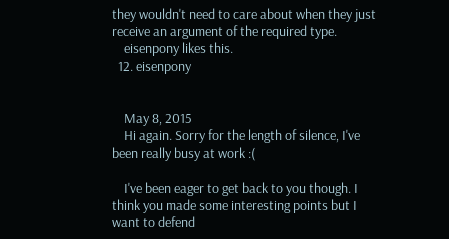they wouldn't need to care about when they just receive an argument of the required type.
    eisenpony likes this.
  12. eisenpony


    May 8, 2015
    Hi again. Sorry for the length of silence, I've been really busy at work :(

    I've been eager to get back to you though. I think you made some interesting points but I want to defend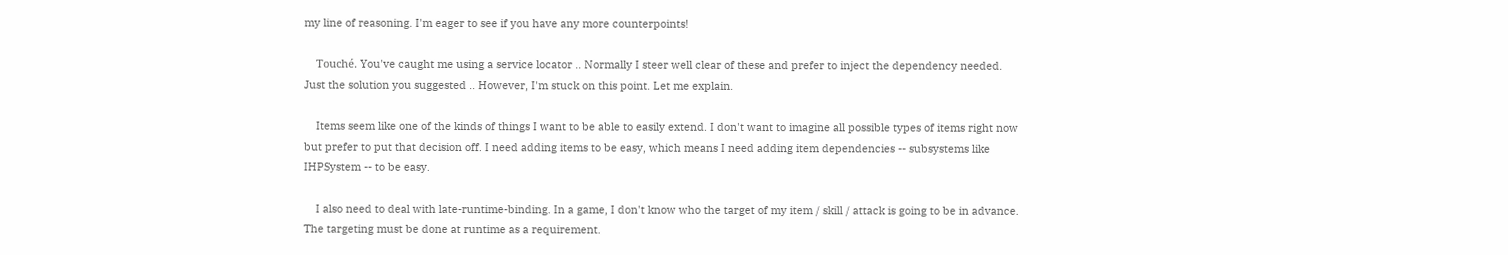my line of reasoning. I'm eager to see if you have any more counterpoints!

    Touché. You've caught me using a service locator .. Normally I steer well clear of these and prefer to inject the dependency needed. Just the solution you suggested .. However, I'm stuck on this point. Let me explain.

    Items seem like one of the kinds of things I want to be able to easily extend. I don't want to imagine all possible types of items right now but prefer to put that decision off. I need adding items to be easy, which means I need adding item dependencies -- subsystems like IHPSystem -- to be easy.

    I also need to deal with late-runtime-binding. In a game, I don't know who the target of my item / skill / attack is going to be in advance. The targeting must be done at runtime as a requirement.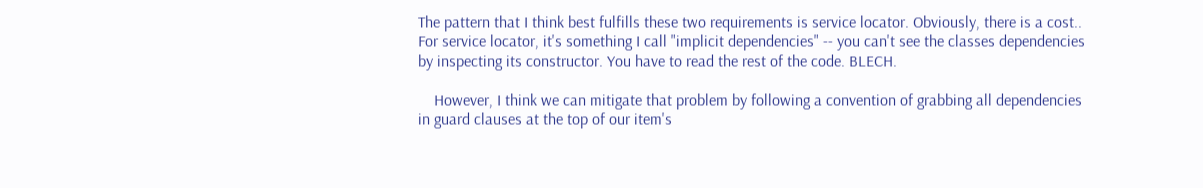The pattern that I think best fulfills these two requirements is service locator. Obviously, there is a cost.. For service locator, it's something I call "implicit dependencies" -- you can't see the classes dependencies by inspecting its constructor. You have to read the rest of the code. BLECH.

    However, I think we can mitigate that problem by following a convention of grabbing all dependencies in guard clauses at the top of our item's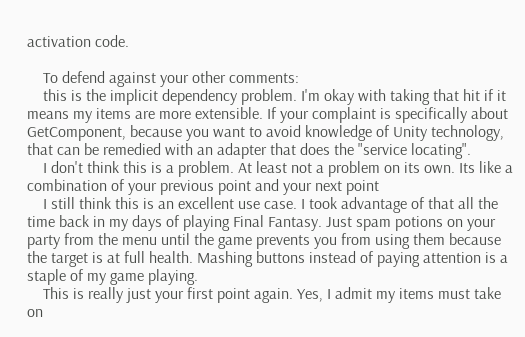activation code.

    To defend against your other comments:
    this is the implicit dependency problem. I'm okay with taking that hit if it means my items are more extensible. If your complaint is specifically about GetComponent, because you want to avoid knowledge of Unity technology, that can be remedied with an adapter that does the "service locating".
    I don't think this is a problem. At least not a problem on its own. Its like a combination of your previous point and your next point
    I still think this is an excellent use case. I took advantage of that all the time back in my days of playing Final Fantasy. Just spam potions on your party from the menu until the game prevents you from using them because the target is at full health. Mashing buttons instead of paying attention is a staple of my game playing.
    This is really just your first point again. Yes, I admit my items must take on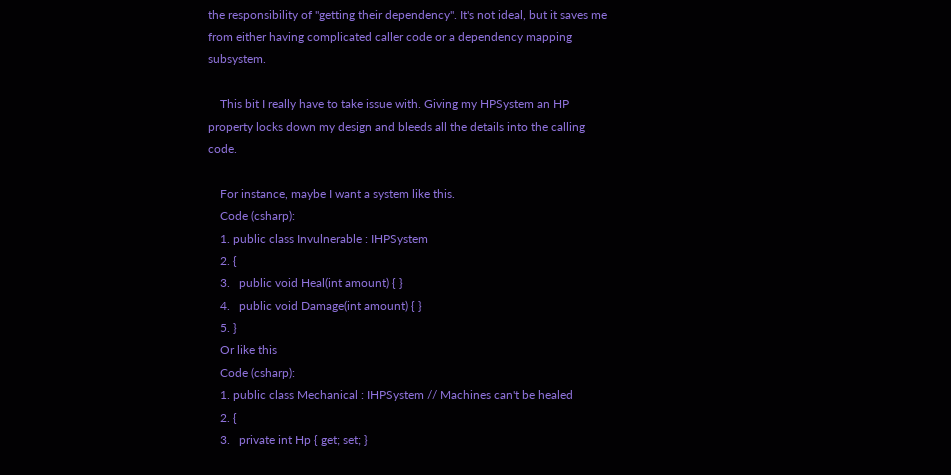the responsibility of "getting their dependency". It's not ideal, but it saves me from either having complicated caller code or a dependency mapping subsystem.

    This bit I really have to take issue with. Giving my HPSystem an HP property locks down my design and bleeds all the details into the calling code.

    For instance, maybe I want a system like this.
    Code (csharp):
    1. public class Invulnerable : IHPSystem
    2. {
    3.   public void Heal(int amount) { }
    4.   public void Damage(int amount) { }
    5. }
    Or like this
    Code (csharp):
    1. public class Mechanical : IHPSystem // Machines can't be healed
    2. {
    3.   private int Hp { get; set; }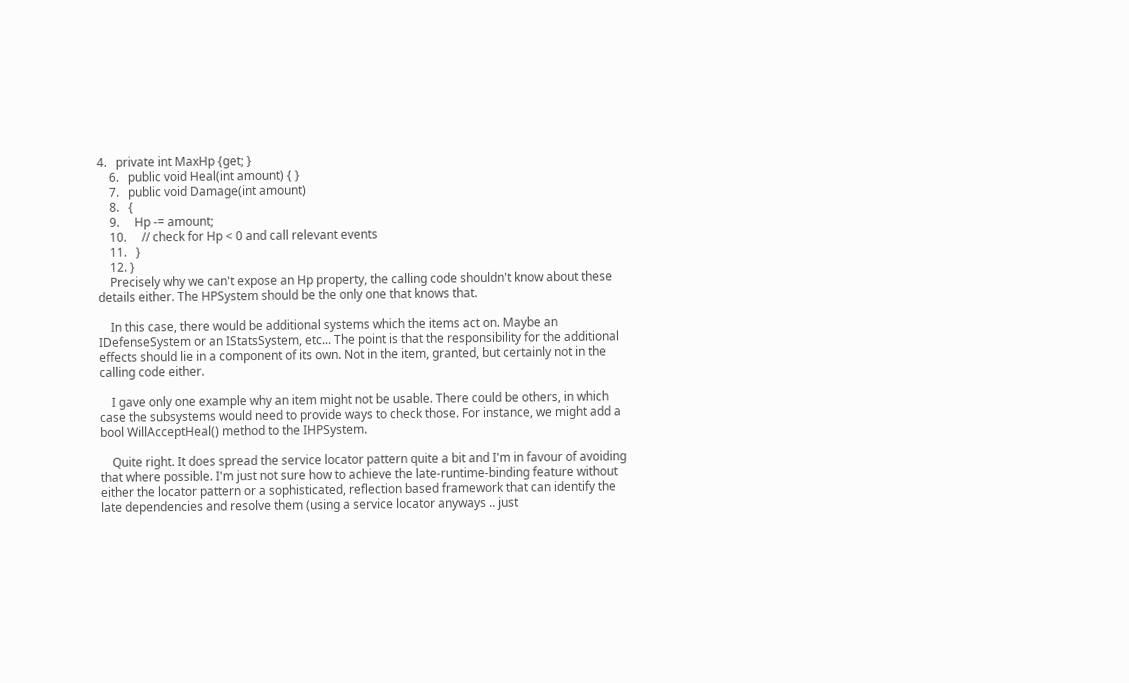4.   private int MaxHp {get; }
    6.   public void Heal(int amount) { }
    7.   public void Damage(int amount)
    8.   {
    9.     Hp -= amount;
    10.     // check for Hp < 0 and call relevant events
    11.   }
    12. }
    Precisely why we can't expose an Hp property, the calling code shouldn't know about these details either. The HPSystem should be the only one that knows that.

    In this case, there would be additional systems which the items act on. Maybe an IDefenseSystem or an IStatsSystem, etc... The point is that the responsibility for the additional effects should lie in a component of its own. Not in the item, granted, but certainly not in the calling code either.

    I gave only one example why an item might not be usable. There could be others, in which case the subsystems would need to provide ways to check those. For instance, we might add a bool WillAcceptHeal() method to the IHPSystem.

    Quite right. It does spread the service locator pattern quite a bit and I'm in favour of avoiding that where possible. I'm just not sure how to achieve the late-runtime-binding feature without either the locator pattern or a sophisticated, reflection based framework that can identify the late dependencies and resolve them (using a service locator anyways .. just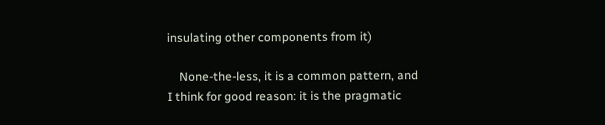insulating other components from it)

    None-the-less, it is a common pattern, and I think for good reason: it is the pragmatic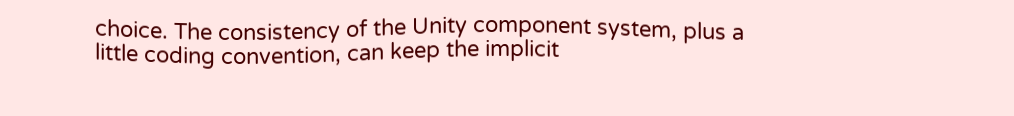choice. The consistency of the Unity component system, plus a little coding convention, can keep the implicit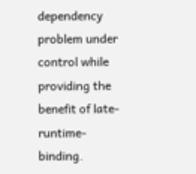dependency problem under control while providing the benefit of late-runtime-binding.